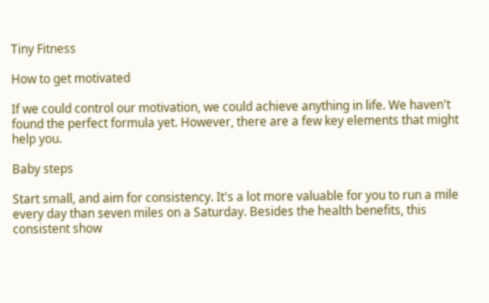Tiny Fitness

How to get motivated

If we could control our motivation, we could achieve anything in life. We haven't found the perfect formula yet. However, there are a few key elements that might help you.

Baby steps

Start small, and aim for consistency. It's a lot more valuable for you to run a mile every day than seven miles on a Saturday. Besides the health benefits, this consistent show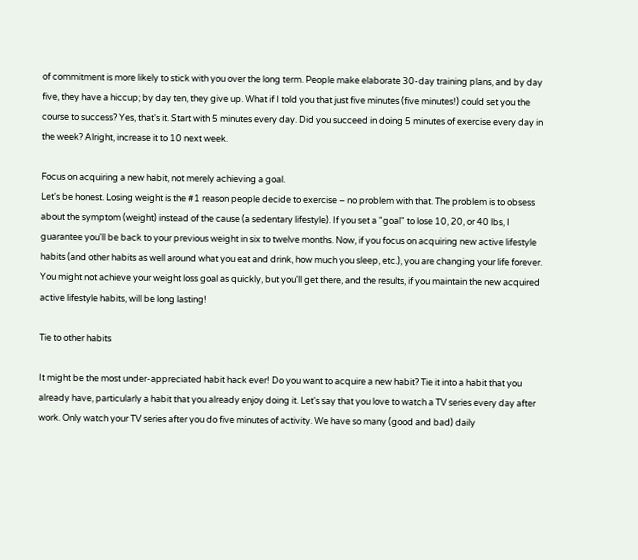of commitment is more likely to stick with you over the long term. People make elaborate 30-day training plans, and by day five, they have a hiccup; by day ten, they give up. What if I told you that just five minutes (five minutes!) could set you the course to success? Yes, that's it. Start with 5 minutes every day. Did you succeed in doing 5 minutes of exercise every day in the week? Alright, increase it to 10 next week.

Focus on acquiring a new habit, not merely achieving a goal.
Let's be honest. Losing weight is the #1 reason people decide to exercise – no problem with that. The problem is to obsess about the symptom (weight) instead of the cause (a sedentary lifestyle). If you set a "goal" to lose 10, 20, or 40 lbs, I guarantee you'll be back to your previous weight in six to twelve months. Now, if you focus on acquiring new active lifestyle habits (and other habits as well around what you eat and drink, how much you sleep, etc.), you are changing your life forever. You might not achieve your weight loss goal as quickly, but you'll get there, and the results, if you maintain the new acquired active lifestyle habits, will be long lasting!

Tie to other habits

It might be the most under-appreciated habit hack ever! Do you want to acquire a new habit? Tie it into a habit that you already have, particularly a habit that you already enjoy doing it. Let's say that you love to watch a TV series every day after work. Only watch your TV series after you do five minutes of activity. We have so many (good and bad) daily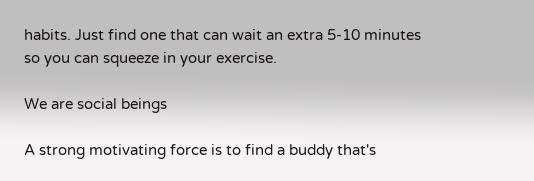habits. Just find one that can wait an extra 5-10 minutes so you can squeeze in your exercise.

We are social beings

A strong motivating force is to find a buddy that's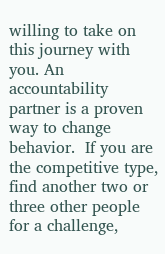willing to take on this journey with you. An accountability partner is a proven way to change behavior.  If you are the competitive type, find another two or three other people for a challenge,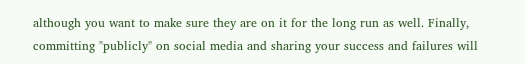although you want to make sure they are on it for the long run as well. Finally, committing "publicly" on social media and sharing your success and failures will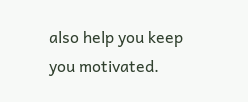also help you keep you motivated.